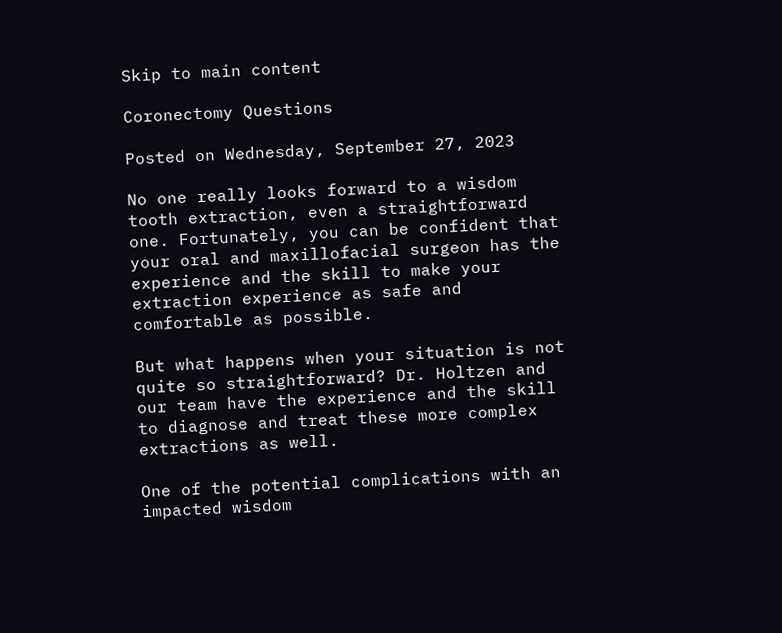Skip to main content

Coronectomy Questions

Posted on Wednesday, September 27, 2023

No one really looks forward to a wisdom tooth extraction, even a straightforward one. Fortunately, you can be confident that your oral and maxillofacial surgeon has the experience and the skill to make your extraction experience as safe and comfortable as possible.

But what happens when your situation is not quite so straightforward? Dr. Holtzen and our team have the experience and the skill to diagnose and treat these more complex extractions as well.

One of the potential complications with an impacted wisdom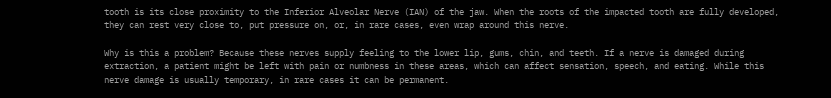tooth is its close proximity to the Inferior Alveolar Nerve (IAN) of the jaw. When the roots of the impacted tooth are fully developed, they can rest very close to, put pressure on, or, in rare cases, even wrap around this nerve.

Why is this a problem? Because these nerves supply feeling to the lower lip, gums, chin, and teeth. If a nerve is damaged during extraction, a patient might be left with pain or numbness in these areas, which can affect sensation, speech, and eating. While this nerve damage is usually temporary, in rare cases it can be permanent.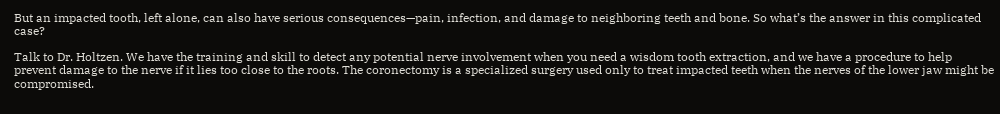But an impacted tooth, left alone, can also have serious consequences—pain, infection, and damage to neighboring teeth and bone. So what’s the answer in this complicated case?

Talk to Dr. Holtzen. We have the training and skill to detect any potential nerve involvement when you need a wisdom tooth extraction, and we have a procedure to help prevent damage to the nerve if it lies too close to the roots. The coronectomy is a specialized surgery used only to treat impacted teeth when the nerves of the lower jaw might be compromised.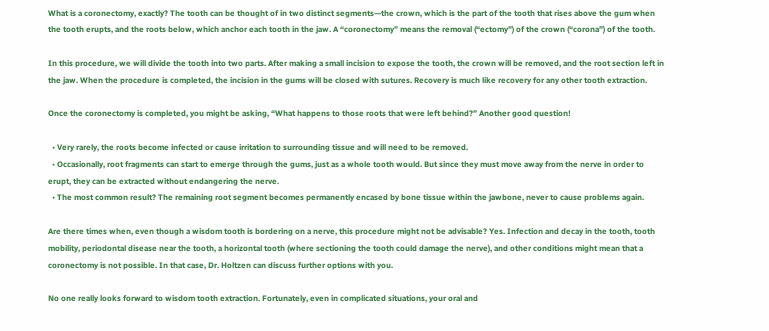What is a coronectomy, exactly? The tooth can be thought of in two distinct segments—the crown, which is the part of the tooth that rises above the gum when the tooth erupts, and the roots below, which anchor each tooth in the jaw. A “coronectomy” means the removal (“ectomy”) of the crown (“corona”) of the tooth.

In this procedure, we will divide the tooth into two parts. After making a small incision to expose the tooth, the crown will be removed, and the root section left in the jaw. When the procedure is completed, the incision in the gums will be closed with sutures. Recovery is much like recovery for any other tooth extraction.

Once the coronectomy is completed, you might be asking, “What happens to those roots that were left behind?” Another good question!

  • Very rarely, the roots become infected or cause irritation to surrounding tissue and will need to be removed.
  • Occasionally, root fragments can start to emerge through the gums, just as a whole tooth would. But since they must move away from the nerve in order to erupt, they can be extracted without endangering the nerve.
  • The most common result? The remaining root segment becomes permanently encased by bone tissue within the jawbone, never to cause problems again.

Are there times when, even though a wisdom tooth is bordering on a nerve, this procedure might not be advisable? Yes. Infection and decay in the tooth, tooth mobility, periodontal disease near the tooth, a horizontal tooth (where sectioning the tooth could damage the nerve), and other conditions might mean that a coronectomy is not possible. In that case, Dr. Holtzen can discuss further options with you.

No one really looks forward to wisdom tooth extraction. Fortunately, even in complicated situations, your oral and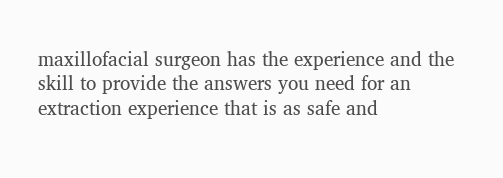maxillofacial surgeon has the experience and the skill to provide the answers you need for an extraction experience that is as safe and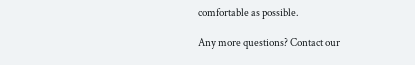comfortable as possible.

Any more questions? Contact our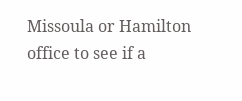Missoula or Hamilton office to see if a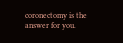coronectomy is the answer for you.